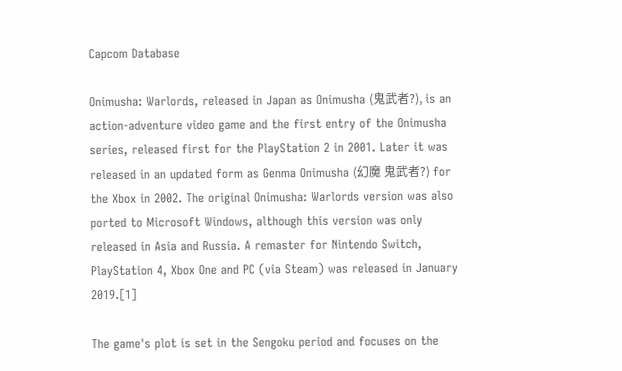Capcom Database

Onimusha: Warlords, released in Japan as Onimusha (鬼武者?), is an action-adventure video game and the first entry of the Onimusha series, released first for the PlayStation 2 in 2001. Later it was released in an updated form as Genma Onimusha (幻魔 鬼武者?) for the Xbox in 2002. The original Onimusha: Warlords version was also ported to Microsoft Windows, although this version was only released in Asia and Russia. A remaster for Nintendo Switch, PlayStation 4, Xbox One and PC (via Steam) was released in January 2019.[1]

The game's plot is set in the Sengoku period and focuses on the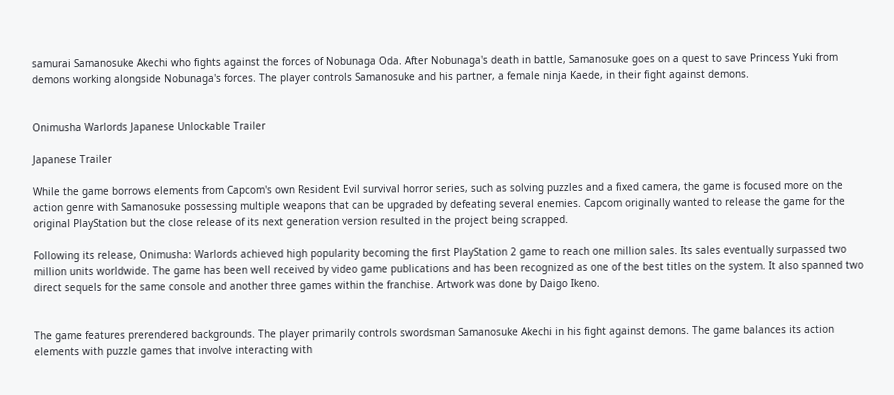samurai Samanosuke Akechi who fights against the forces of Nobunaga Oda. After Nobunaga's death in battle, Samanosuke goes on a quest to save Princess Yuki from demons working alongside Nobunaga's forces. The player controls Samanosuke and his partner, a female ninja Kaede, in their fight against demons.


Onimusha Warlords Japanese Unlockable Trailer

Japanese Trailer

While the game borrows elements from Capcom's own Resident Evil survival horror series, such as solving puzzles and a fixed camera, the game is focused more on the action genre with Samanosuke possessing multiple weapons that can be upgraded by defeating several enemies. Capcom originally wanted to release the game for the original PlayStation but the close release of its next generation version resulted in the project being scrapped.

Following its release, Onimusha: Warlords achieved high popularity becoming the first PlayStation 2 game to reach one million sales. Its sales eventually surpassed two million units worldwide. The game has been well received by video game publications and has been recognized as one of the best titles on the system. It also spanned two direct sequels for the same console and another three games within the franchise. Artwork was done by Daigo Ikeno.


The game features prerendered backgrounds. The player primarily controls swordsman Samanosuke Akechi in his fight against demons. The game balances its action elements with puzzle games that involve interacting with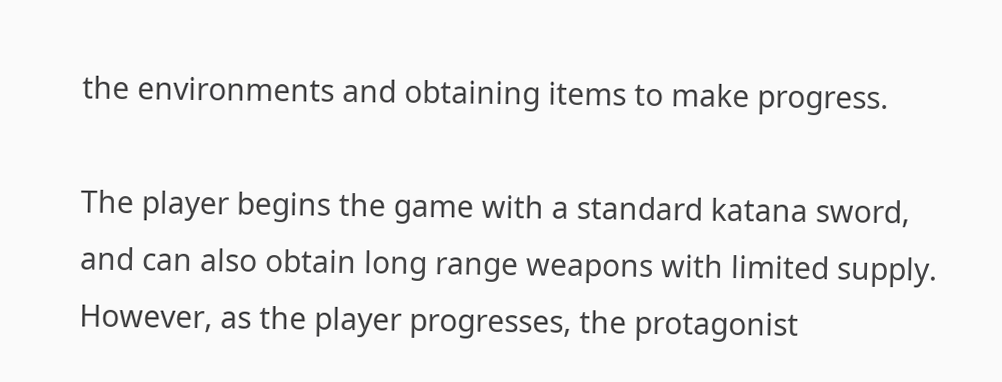the environments and obtaining items to make progress.

The player begins the game with a standard katana sword, and can also obtain long range weapons with limited supply. However, as the player progresses, the protagonist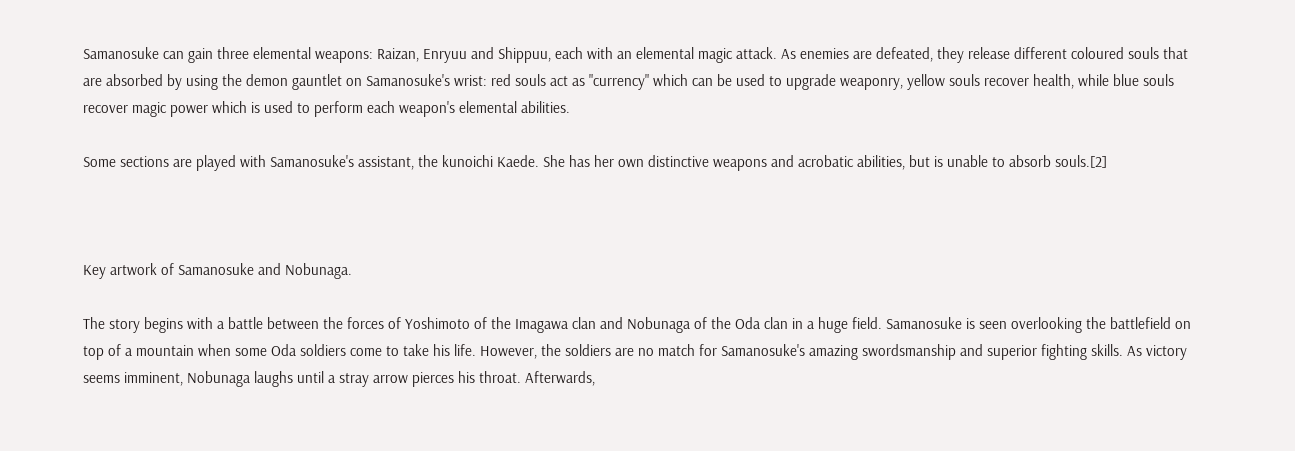Samanosuke can gain three elemental weapons: Raizan, Enryuu and Shippuu, each with an elemental magic attack. As enemies are defeated, they release different coloured souls that are absorbed by using the demon gauntlet on Samanosuke's wrist: red souls act as "currency" which can be used to upgrade weaponry, yellow souls recover health, while blue souls recover magic power which is used to perform each weapon's elemental abilities.

Some sections are played with Samanosuke's assistant, the kunoichi Kaede. She has her own distinctive weapons and acrobatic abilities, but is unable to absorb souls.[2]



Key artwork of Samanosuke and Nobunaga.

The story begins with a battle between the forces of Yoshimoto of the Imagawa clan and Nobunaga of the Oda clan in a huge field. Samanosuke is seen overlooking the battlefield on top of a mountain when some Oda soldiers come to take his life. However, the soldiers are no match for Samanosuke's amazing swordsmanship and superior fighting skills. As victory seems imminent, Nobunaga laughs until a stray arrow pierces his throat. Afterwards,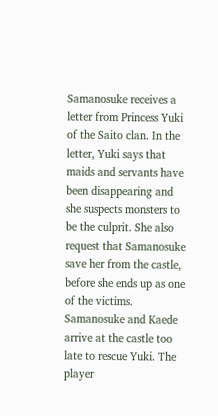Samanosuke receives a letter from Princess Yuki of the Saito clan. In the letter, Yuki says that maids and servants have been disappearing and she suspects monsters to be the culprit. She also request that Samanosuke save her from the castle, before she ends up as one of the victims. Samanosuke and Kaede arrive at the castle too late to rescue Yuki. The player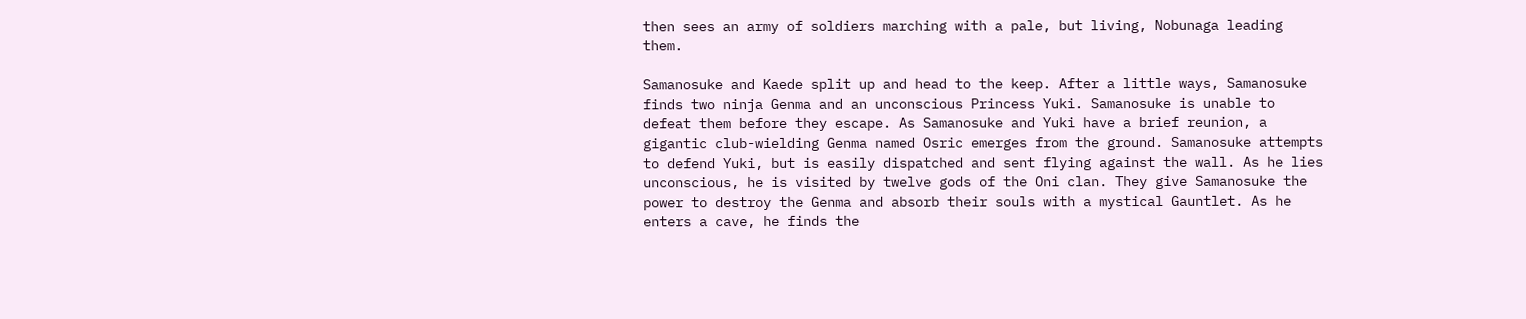then sees an army of soldiers marching with a pale, but living, Nobunaga leading them.

Samanosuke and Kaede split up and head to the keep. After a little ways, Samanosuke finds two ninja Genma and an unconscious Princess Yuki. Samanosuke is unable to defeat them before they escape. As Samanosuke and Yuki have a brief reunion, a gigantic club-wielding Genma named Osric emerges from the ground. Samanosuke attempts to defend Yuki, but is easily dispatched and sent flying against the wall. As he lies unconscious, he is visited by twelve gods of the Oni clan. They give Samanosuke the power to destroy the Genma and absorb their souls with a mystical Gauntlet. As he enters a cave, he finds the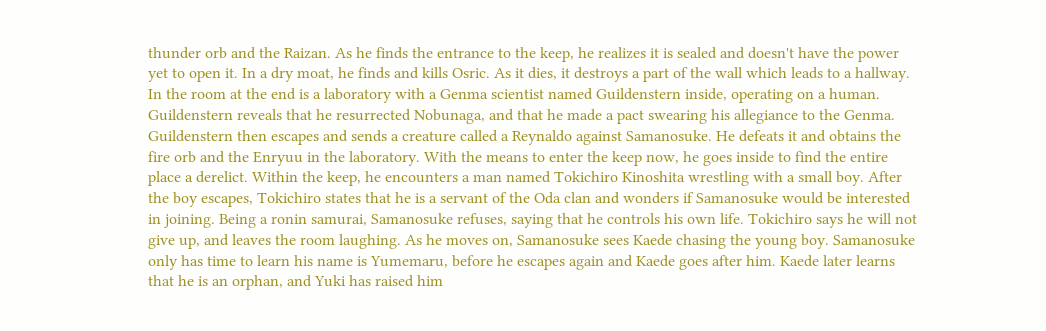thunder orb and the Raizan. As he finds the entrance to the keep, he realizes it is sealed and doesn't have the power yet to open it. In a dry moat, he finds and kills Osric. As it dies, it destroys a part of the wall which leads to a hallway. In the room at the end is a laboratory with a Genma scientist named Guildenstern inside, operating on a human. Guildenstern reveals that he resurrected Nobunaga, and that he made a pact swearing his allegiance to the Genma. Guildenstern then escapes and sends a creature called a Reynaldo against Samanosuke. He defeats it and obtains the fire orb and the Enryuu in the laboratory. With the means to enter the keep now, he goes inside to find the entire place a derelict. Within the keep, he encounters a man named Tokichiro Kinoshita wrestling with a small boy. After the boy escapes, Tokichiro states that he is a servant of the Oda clan and wonders if Samanosuke would be interested in joining. Being a ronin samurai, Samanosuke refuses, saying that he controls his own life. Tokichiro says he will not give up, and leaves the room laughing. As he moves on, Samanosuke sees Kaede chasing the young boy. Samanosuke only has time to learn his name is Yumemaru, before he escapes again and Kaede goes after him. Kaede later learns that he is an orphan, and Yuki has raised him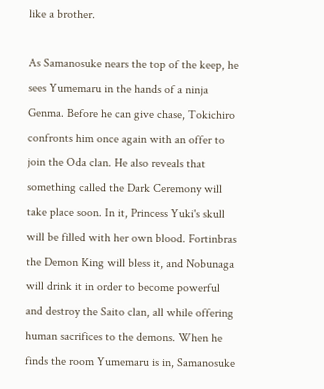like a brother.

As Samanosuke nears the top of the keep, he sees Yumemaru in the hands of a ninja Genma. Before he can give chase, Tokichiro confronts him once again with an offer to join the Oda clan. He also reveals that something called the Dark Ceremony will take place soon. In it, Princess Yuki's skull will be filled with her own blood. Fortinbras the Demon King will bless it, and Nobunaga will drink it in order to become powerful and destroy the Saito clan, all while offering human sacrifices to the demons. When he finds the room Yumemaru is in, Samanosuke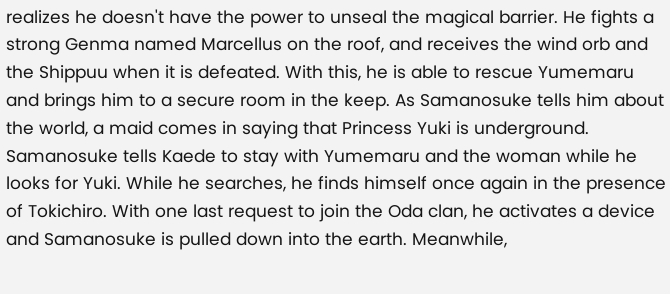realizes he doesn't have the power to unseal the magical barrier. He fights a strong Genma named Marcellus on the roof, and receives the wind orb and the Shippuu when it is defeated. With this, he is able to rescue Yumemaru and brings him to a secure room in the keep. As Samanosuke tells him about the world, a maid comes in saying that Princess Yuki is underground. Samanosuke tells Kaede to stay with Yumemaru and the woman while he looks for Yuki. While he searches, he finds himself once again in the presence of Tokichiro. With one last request to join the Oda clan, he activates a device and Samanosuke is pulled down into the earth. Meanwhile,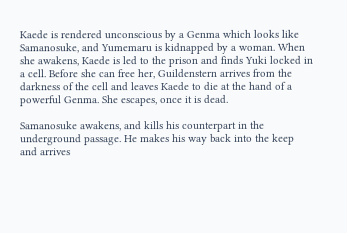Kaede is rendered unconscious by a Genma which looks like Samanosuke, and Yumemaru is kidnapped by a woman. When she awakens, Kaede is led to the prison and finds Yuki locked in a cell. Before she can free her, Guildenstern arrives from the darkness of the cell and leaves Kaede to die at the hand of a powerful Genma. She escapes, once it is dead.

Samanosuke awakens, and kills his counterpart in the underground passage. He makes his way back into the keep and arrives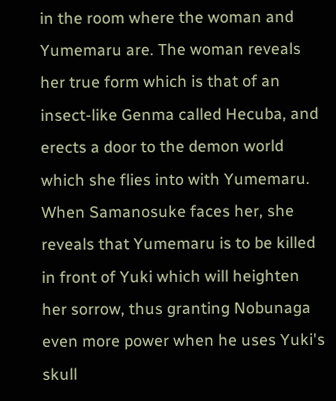in the room where the woman and Yumemaru are. The woman reveals her true form which is that of an insect-like Genma called Hecuba, and erects a door to the demon world which she flies into with Yumemaru. When Samanosuke faces her, she reveals that Yumemaru is to be killed in front of Yuki which will heighten her sorrow, thus granting Nobunaga even more power when he uses Yuki's skull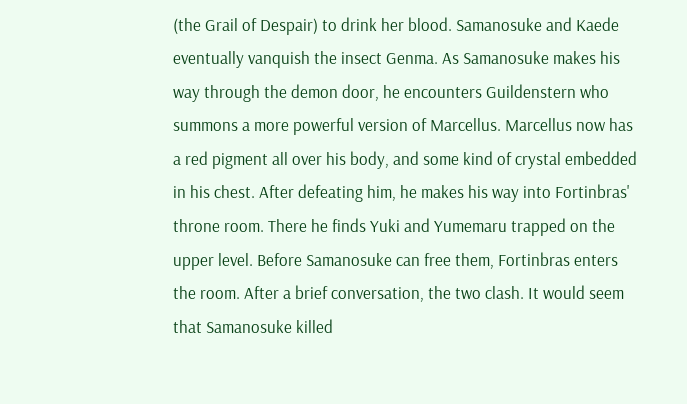(the Grail of Despair) to drink her blood. Samanosuke and Kaede eventually vanquish the insect Genma. As Samanosuke makes his way through the demon door, he encounters Guildenstern who summons a more powerful version of Marcellus. Marcellus now has a red pigment all over his body, and some kind of crystal embedded in his chest. After defeating him, he makes his way into Fortinbras' throne room. There he finds Yuki and Yumemaru trapped on the upper level. Before Samanosuke can free them, Fortinbras enters the room. After a brief conversation, the two clash. It would seem that Samanosuke killed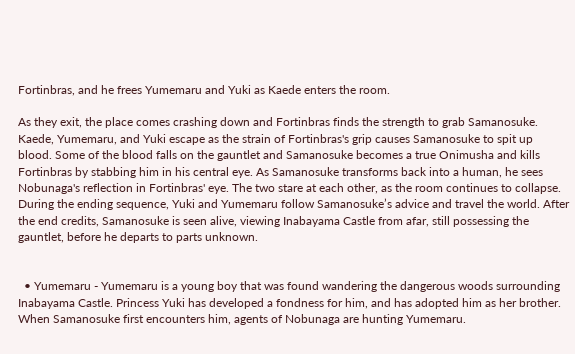Fortinbras, and he frees Yumemaru and Yuki as Kaede enters the room.

As they exit, the place comes crashing down and Fortinbras finds the strength to grab Samanosuke. Kaede, Yumemaru, and Yuki escape as the strain of Fortinbras's grip causes Samanosuke to spit up blood. Some of the blood falls on the gauntlet and Samanosuke becomes a true Onimusha and kills Fortinbras by stabbing him in his central eye. As Samanosuke transforms back into a human, he sees Nobunaga's reflection in Fortinbras' eye. The two stare at each other, as the room continues to collapse. During the ending sequence, Yuki and Yumemaru follow Samanosuke’s advice and travel the world. After the end credits, Samanosuke is seen alive, viewing Inabayama Castle from afar, still possessing the gauntlet, before he departs to parts unknown.


  • Yumemaru - Yumemaru is a young boy that was found wandering the dangerous woods surrounding Inabayama Castle. Princess Yuki has developed a fondness for him, and has adopted him as her brother. When Samanosuke first encounters him, agents of Nobunaga are hunting Yumemaru.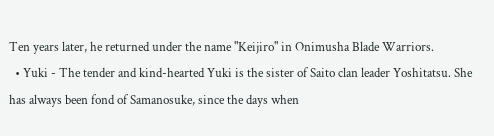Ten years later, he returned under the name "Keijiro" in Onimusha Blade Warriors.
  • Yuki - The tender and kind-hearted Yuki is the sister of Saito clan leader Yoshitatsu. She has always been fond of Samanosuke, since the days when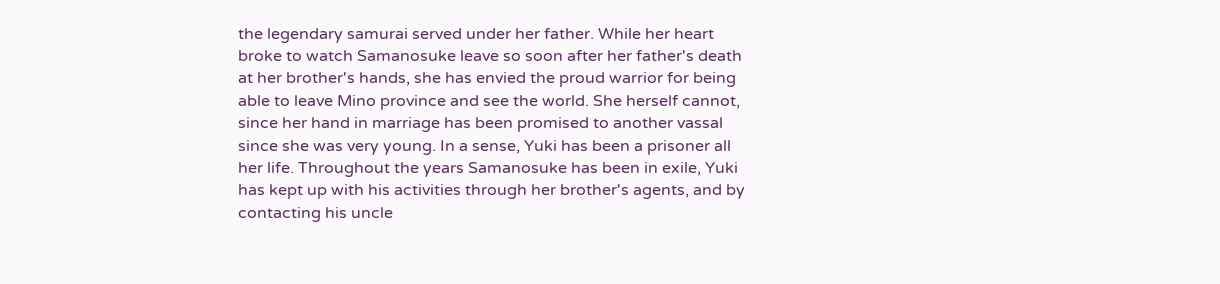the legendary samurai served under her father. While her heart broke to watch Samanosuke leave so soon after her father's death at her brother's hands, she has envied the proud warrior for being able to leave Mino province and see the world. She herself cannot, since her hand in marriage has been promised to another vassal since she was very young. In a sense, Yuki has been a prisoner all her life. Throughout the years Samanosuke has been in exile, Yuki has kept up with his activities through her brother's agents, and by contacting his uncle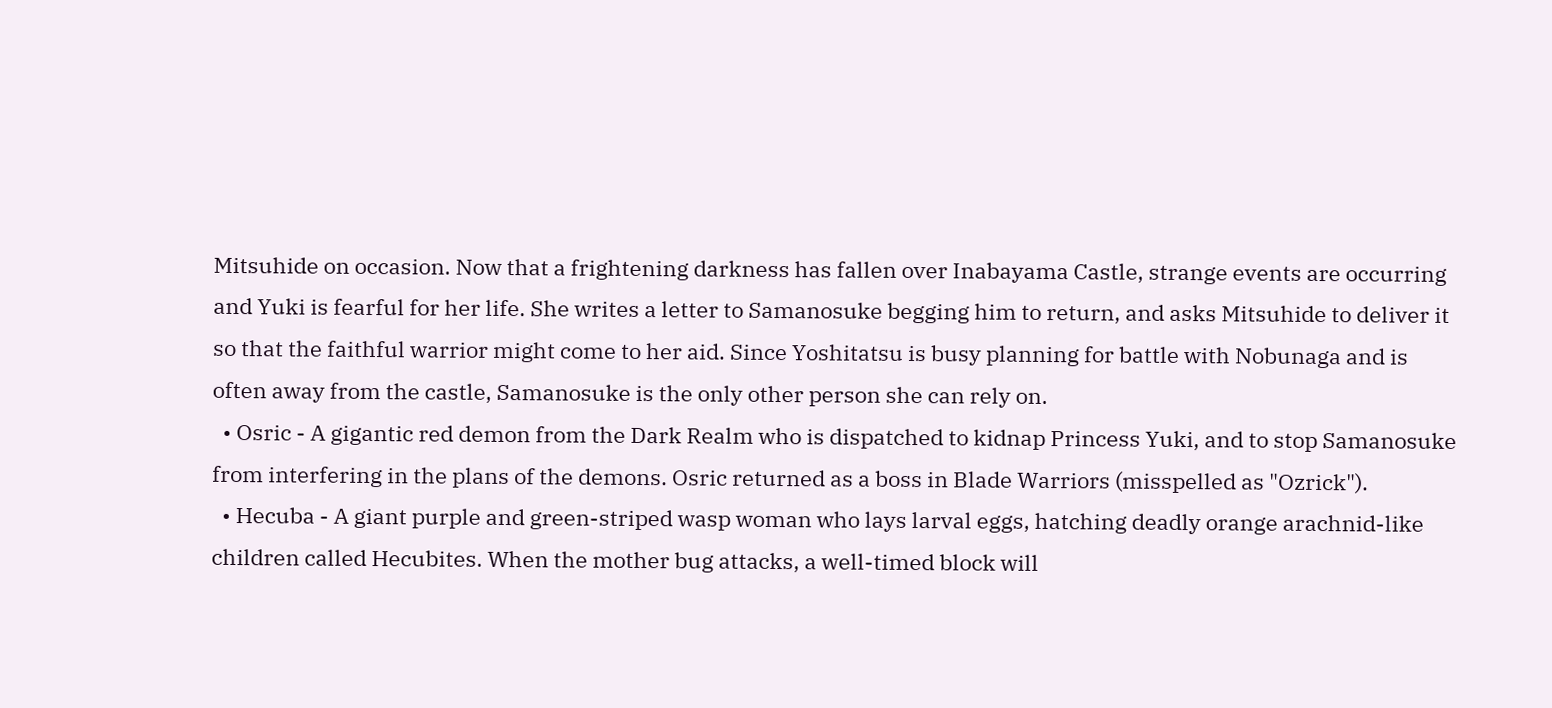Mitsuhide on occasion. Now that a frightening darkness has fallen over Inabayama Castle, strange events are occurring and Yuki is fearful for her life. She writes a letter to Samanosuke begging him to return, and asks Mitsuhide to deliver it so that the faithful warrior might come to her aid. Since Yoshitatsu is busy planning for battle with Nobunaga and is often away from the castle, Samanosuke is the only other person she can rely on.
  • Osric - A gigantic red demon from the Dark Realm who is dispatched to kidnap Princess Yuki, and to stop Samanosuke from interfering in the plans of the demons. Osric returned as a boss in Blade Warriors (misspelled as "Ozrick").
  • Hecuba - A giant purple and green-striped wasp woman who lays larval eggs, hatching deadly orange arachnid-like children called Hecubites. When the mother bug attacks, a well-timed block will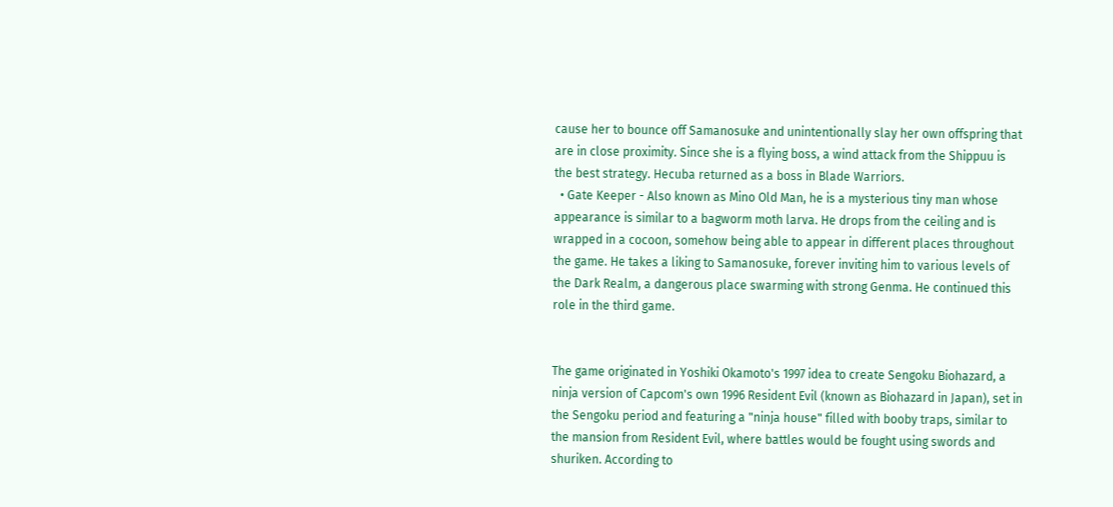cause her to bounce off Samanosuke and unintentionally slay her own offspring that are in close proximity. Since she is a flying boss, a wind attack from the Shippuu is the best strategy. Hecuba returned as a boss in Blade Warriors.
  • Gate Keeper - Also known as Mino Old Man, he is a mysterious tiny man whose appearance is similar to a bagworm moth larva. He drops from the ceiling and is wrapped in a cocoon, somehow being able to appear in different places throughout the game. He takes a liking to Samanosuke, forever inviting him to various levels of the Dark Realm, a dangerous place swarming with strong Genma. He continued this role in the third game.


The game originated in Yoshiki Okamoto's 1997 idea to create Sengoku Biohazard, a ninja version of Capcom's own 1996 Resident Evil (known as Biohazard in Japan), set in the Sengoku period and featuring a "ninja house" filled with booby traps, similar to the mansion from Resident Evil, where battles would be fought using swords and shuriken. According to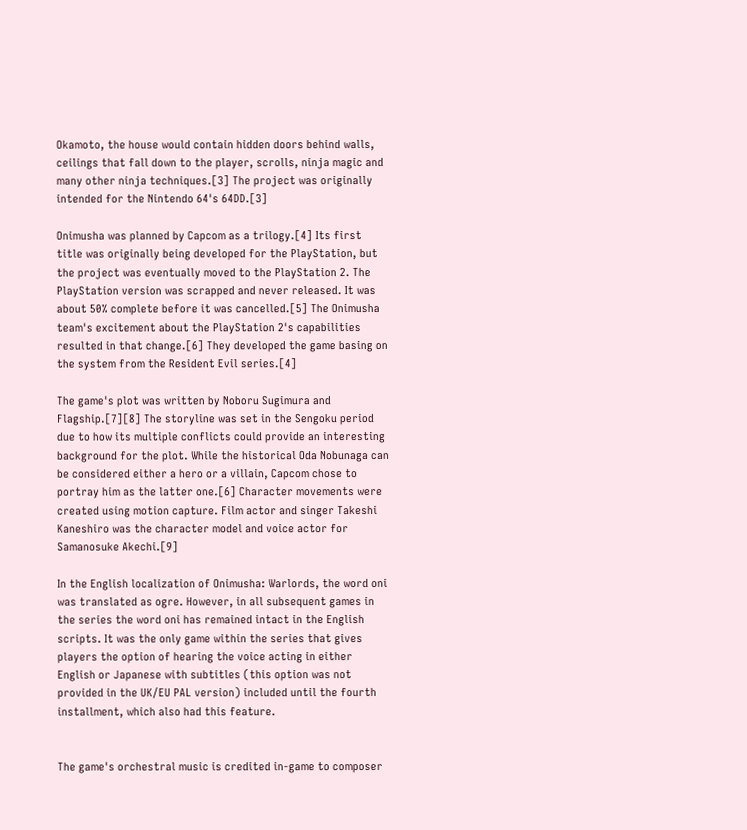Okamoto, the house would contain hidden doors behind walls, ceilings that fall down to the player, scrolls, ninja magic and many other ninja techniques.[3] The project was originally intended for the Nintendo 64's 64DD.[3]

Onimusha was planned by Capcom as a trilogy.[4] Its first title was originally being developed for the PlayStation, but the project was eventually moved to the PlayStation 2. The PlayStation version was scrapped and never released. It was about 50% complete before it was cancelled.[5] The Onimusha team's excitement about the PlayStation 2's capabilities resulted in that change.[6] They developed the game basing on the system from the Resident Evil series.[4]

The game's plot was written by Noboru Sugimura and Flagship.[7][8] The storyline was set in the Sengoku period due to how its multiple conflicts could provide an interesting background for the plot. While the historical Oda Nobunaga can be considered either a hero or a villain, Capcom chose to portray him as the latter one.[6] Character movements were created using motion capture. Film actor and singer Takeshi Kaneshiro was the character model and voice actor for Samanosuke Akechi.[9]

In the English localization of Onimusha: Warlords, the word oni was translated as ogre. However, in all subsequent games in the series the word oni has remained intact in the English scripts. It was the only game within the series that gives players the option of hearing the voice acting in either English or Japanese with subtitles (this option was not provided in the UK/EU PAL version) included until the fourth installment, which also had this feature.


The game's orchestral music is credited in-game to composer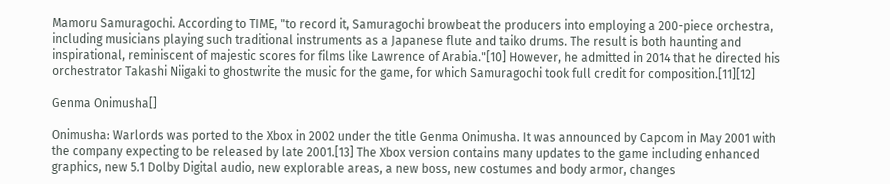Mamoru Samuragochi. According to TIME, "to record it, Samuragochi browbeat the producers into employing a 200-piece orchestra, including musicians playing such traditional instruments as a Japanese flute and taiko drums. The result is both haunting and inspirational, reminiscent of majestic scores for films like Lawrence of Arabia."[10] However, he admitted in 2014 that he directed his orchestrator Takashi Niigaki to ghostwrite the music for the game, for which Samuragochi took full credit for composition.[11][12]

Genma Onimusha[]

Onimusha: Warlords was ported to the Xbox in 2002 under the title Genma Onimusha. It was announced by Capcom in May 2001 with the company expecting to be released by late 2001.[13] The Xbox version contains many updates to the game including enhanced graphics, new 5.1 Dolby Digital audio, new explorable areas, a new boss, new costumes and body armor, changes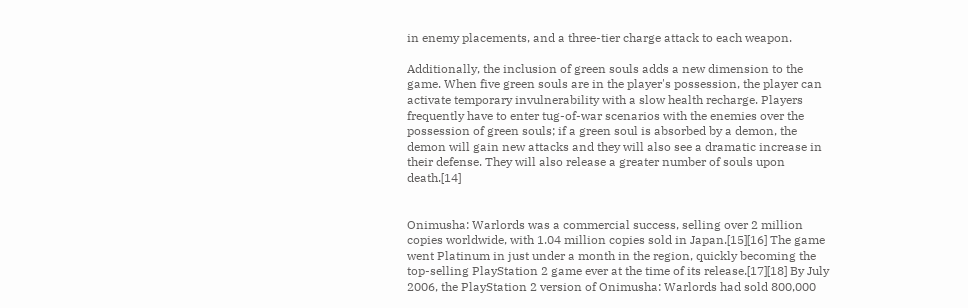in enemy placements, and a three-tier charge attack to each weapon.

Additionally, the inclusion of green souls adds a new dimension to the game. When five green souls are in the player's possession, the player can activate temporary invulnerability with a slow health recharge. Players frequently have to enter tug-of-war scenarios with the enemies over the possession of green souls; if a green soul is absorbed by a demon, the demon will gain new attacks and they will also see a dramatic increase in their defense. They will also release a greater number of souls upon death.[14]


Onimusha: Warlords was a commercial success, selling over 2 million copies worldwide, with 1.04 million copies sold in Japan.[15][16] The game went Platinum in just under a month in the region, quickly becoming the top-selling PlayStation 2 game ever at the time of its release.[17][18] By July 2006, the PlayStation 2 version of Onimusha: Warlords had sold 800,000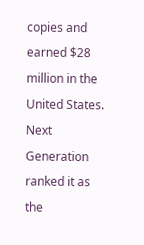copies and earned $28 million in the United States. Next Generation ranked it as the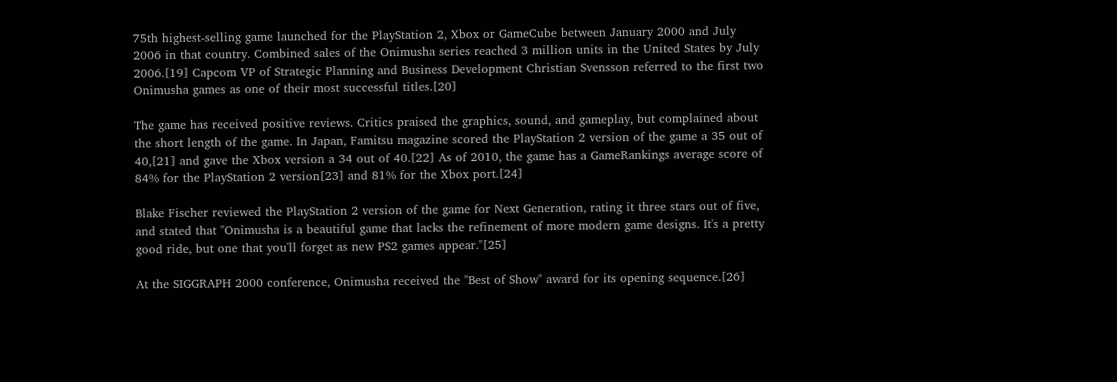75th highest-selling game launched for the PlayStation 2, Xbox or GameCube between January 2000 and July 2006 in that country. Combined sales of the Onimusha series reached 3 million units in the United States by July 2006.[19] Capcom VP of Strategic Planning and Business Development Christian Svensson referred to the first two Onimusha games as one of their most successful titles.[20]

The game has received positive reviews. Critics praised the graphics, sound, and gameplay, but complained about the short length of the game. In Japan, Famitsu magazine scored the PlayStation 2 version of the game a 35 out of 40,[21] and gave the Xbox version a 34 out of 40.[22] As of 2010, the game has a GameRankings average score of 84% for the PlayStation 2 version[23] and 81% for the Xbox port.[24]

Blake Fischer reviewed the PlayStation 2 version of the game for Next Generation, rating it three stars out of five, and stated that "Onimusha is a beautiful game that lacks the refinement of more modern game designs. It's a pretty good ride, but one that you'll forget as new PS2 games appear."[25]

At the SIGGRAPH 2000 conference, Onimusha received the "Best of Show" award for its opening sequence.[26]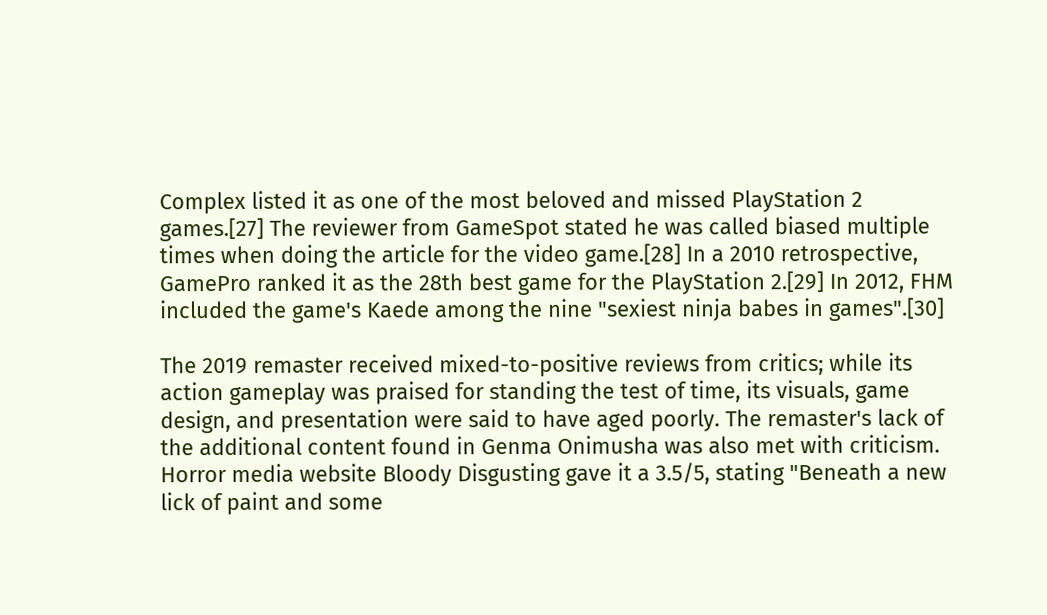Complex listed it as one of the most beloved and missed PlayStation 2 games.[27] The reviewer from GameSpot stated he was called biased multiple times when doing the article for the video game.[28] In a 2010 retrospective, GamePro ranked it as the 28th best game for the PlayStation 2.[29] In 2012, FHM included the game's Kaede among the nine "sexiest ninja babes in games".[30]

The 2019 remaster received mixed-to-positive reviews from critics; while its action gameplay was praised for standing the test of time, its visuals, game design, and presentation were said to have aged poorly. The remaster's lack of the additional content found in Genma Onimusha was also met with criticism. Horror media website Bloody Disgusting gave it a 3.5/5, stating "Beneath a new lick of paint and some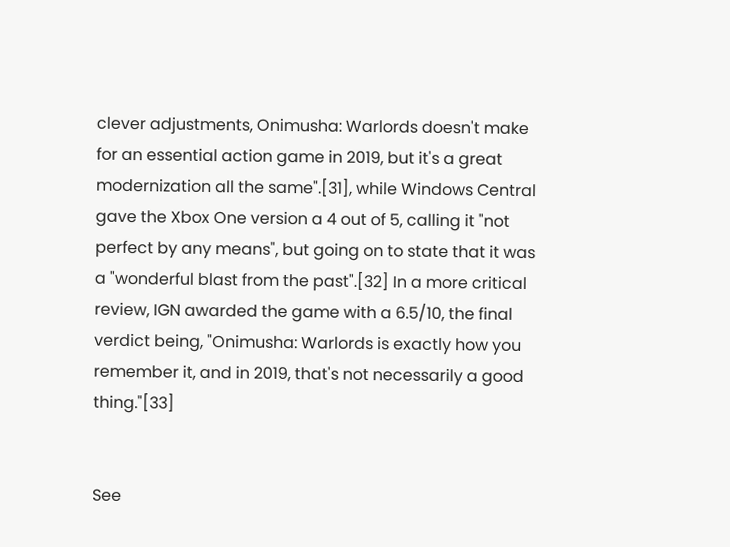clever adjustments, Onimusha: Warlords doesn't make for an essential action game in 2019, but it's a great modernization all the same".[31], while Windows Central gave the Xbox One version a 4 out of 5, calling it "not perfect by any means", but going on to state that it was a "wonderful blast from the past".[32] In a more critical review, IGN awarded the game with a 6.5/10, the final verdict being, "Onimusha: Warlords is exactly how you remember it, and in 2019, that's not necessarily a good thing."[33]


See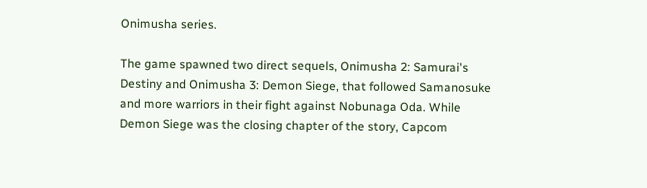Onimusha series.

The game spawned two direct sequels, Onimusha 2: Samurai's Destiny and Onimusha 3: Demon Siege, that followed Samanosuke and more warriors in their fight against Nobunaga Oda. While Demon Siege was the closing chapter of the story, Capcom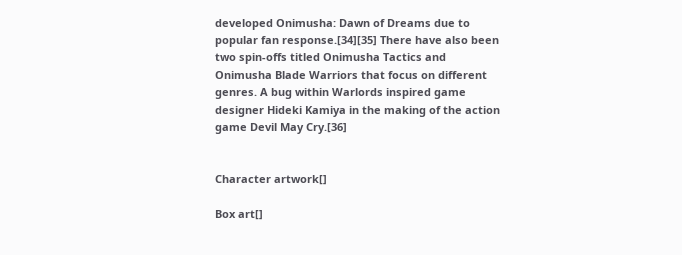developed Onimusha: Dawn of Dreams due to popular fan response.[34][35] There have also been two spin-offs titled Onimusha Tactics and Onimusha Blade Warriors that focus on different genres. A bug within Warlords inspired game designer Hideki Kamiya in the making of the action game Devil May Cry.[36]


Character artwork[]

Box art[]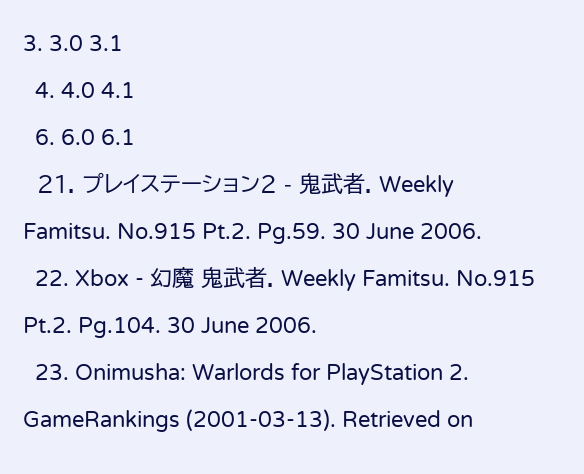3. 3.0 3.1
  4. 4.0 4.1
  6. 6.0 6.1
  21. プレイステーション2 - 鬼武者. Weekly Famitsu. No.915 Pt.2. Pg.59. 30 June 2006.
  22. Xbox - 幻魔 鬼武者. Weekly Famitsu. No.915 Pt.2. Pg.104. 30 June 2006.
  23. Onimusha: Warlords for PlayStation 2. GameRankings (2001-03-13). Retrieved on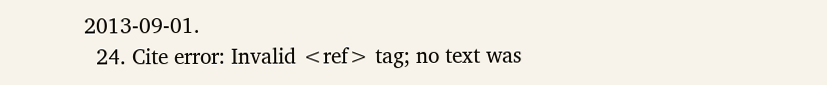2013-09-01.
  24. Cite error: Invalid <ref> tag; no text was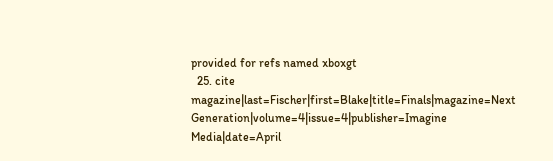provided for refs named xboxgt
  25. cite magazine|last=Fischer|first=Blake|title=Finals|magazine=Next Generation|volume=4|issue=4|publisher=Imagine Media|date=April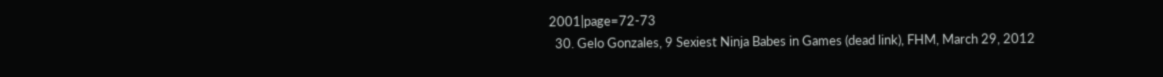2001|page=72-73
  30. Gelo Gonzales, 9 Sexiest Ninja Babes in Games (dead link), FHM, March 29, 2012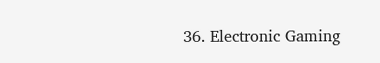36. Electronic Gaming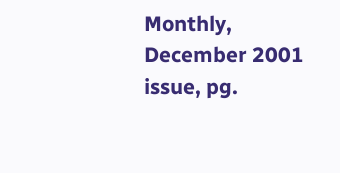Monthly, December 2001 issue, pg.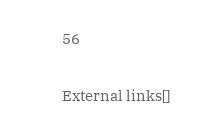56

External links[]